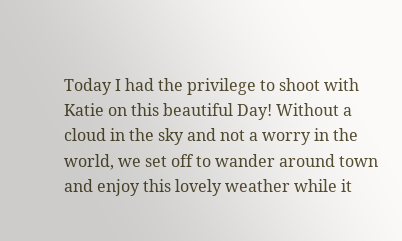Today I had the privilege to shoot with Katie on this beautiful Day! Without a cloud in the sky and not a worry in the world, we set off to wander around town and enjoy this lovely weather while it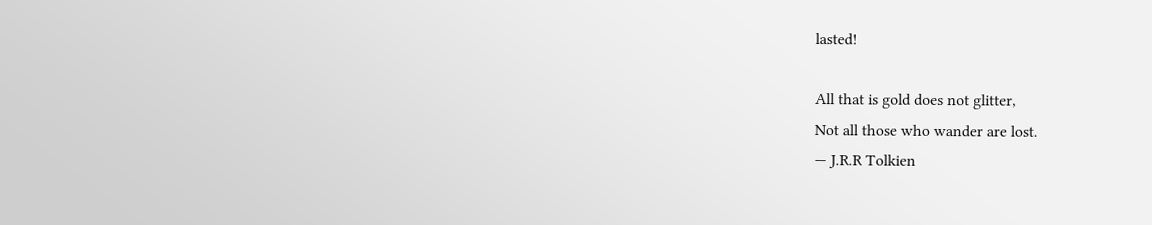lasted!

All that is gold does not glitter,
Not all those who wander are lost.
— J.R.R Tolkien